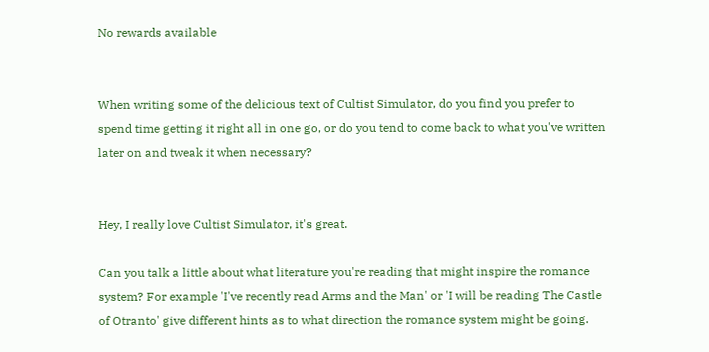No rewards available


When writing some of the delicious text of Cultist Simulator, do you find you prefer to spend time getting it right all in one go, or do you tend to come back to what you've written later on and tweak it when necessary?


Hey, I really love Cultist Simulator, it's great.

Can you talk a little about what literature you're reading that might inspire the romance system? For example 'I've recently read Arms and the Man' or 'I will be reading The Castle of Otranto' give different hints as to what direction the romance system might be going.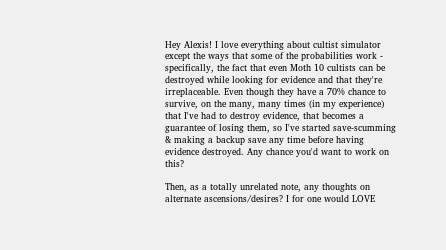Hey Alexis! I love everything about cultist simulator except the ways that some of the probabilities work - specifically, the fact that even Moth 10 cultists can be destroyed while looking for evidence and that they're irreplaceable. Even though they have a 70% chance to survive, on the many, many times (in my experience) that I've had to destroy evidence, that becomes a guarantee of losing them, so I've started save-scumming & making a backup save any time before having evidence destroyed. Any chance you'd want to work on this?

Then, as a totally unrelated note, any thoughts on alternate ascensions/desires? I for one would LOVE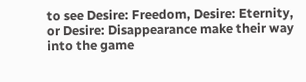to see Desire: Freedom, Desire: Eternity, or Desire: Disappearance make their way into the game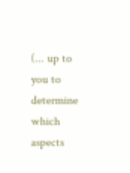(... up to you to determine which aspects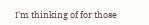I'm thinking of for those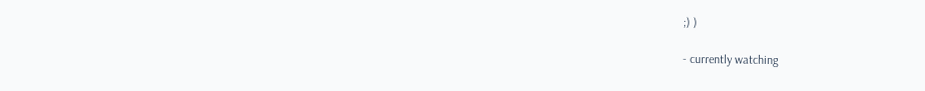;) )

- currently watching